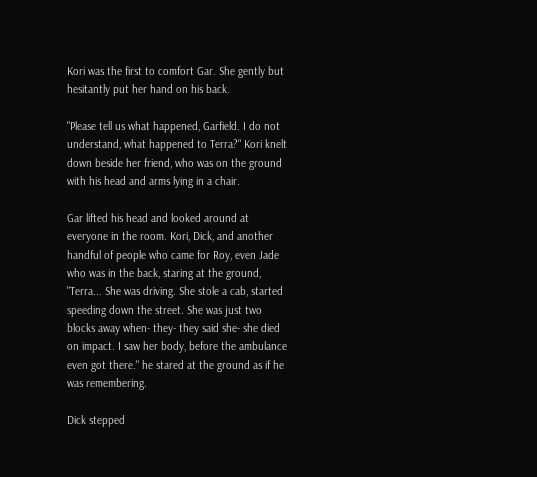Kori was the first to comfort Gar. She gently but hesitantly put her hand on his back.

"Please tell us what happened, Garfield. I do not understand, what happened to Terra?" Kori knelt down beside her friend, who was on the ground with his head and arms lying in a chair.

Gar lifted his head and looked around at everyone in the room. Kori, Dick, and another handful of people who came for Roy, even Jade who was in the back, staring at the ground, "Terra... She was driving. She stole a cab, started speeding down the street. She was just two blocks away when- they- they said she- she died on impact. I saw her body, before the ambulance even got there." he stared at the ground as if he was remembering.

Dick stepped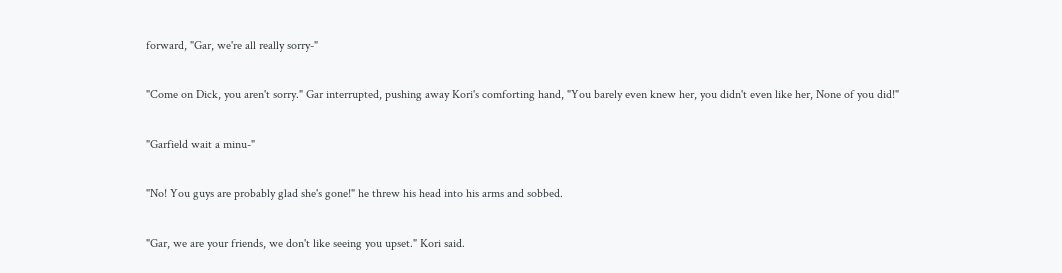forward, "Gar, we're all really sorry-"

"Come on Dick, you aren't sorry." Gar interrupted, pushing away Kori's comforting hand, "You barely even knew her, you didn't even like her, None of you did!"

"Garfield wait a minu-"

"No! You guys are probably glad she's gone!" he threw his head into his arms and sobbed.

"Gar, we are your friends, we don't like seeing you upset." Kori said.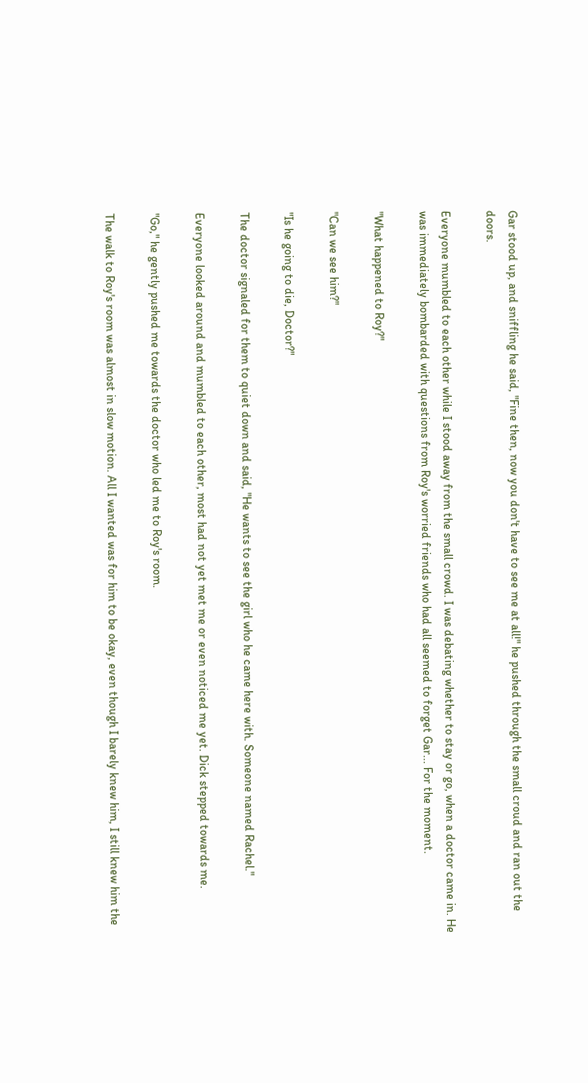Gar stood up, and sniffling he said, "Fine then, now you don't have to see me at all!" he pushed through the small croud and ran out the doors.

Everyone mumbled to each other while I stood away from the small crowd. I was debating whether to stay or go, when a doctor came in. He was immediately bombarded with questions from Roy's worried friends who had all seemed to forget Gar... For the moment.

"What happened to Roy?"

"Can we see him?"

"Is he going to die, Doctor?"

The doctor signaled for them to quiet down and said, "He wants to see the girl who he came here with. Someone named Rachel."

Everyone looked around and mumbled to each other, most had not yet met me or even noticed me yet. Dick stepped towards me.

"Go," he gently pushed me towards the doctor who led me to Roy's room.

The walk to Roy's room was almost in slow motion. All I wanted was for him to be okay, even though I barely knew him, I still knew him the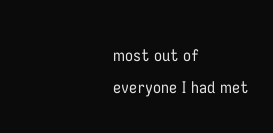most out of everyone I had met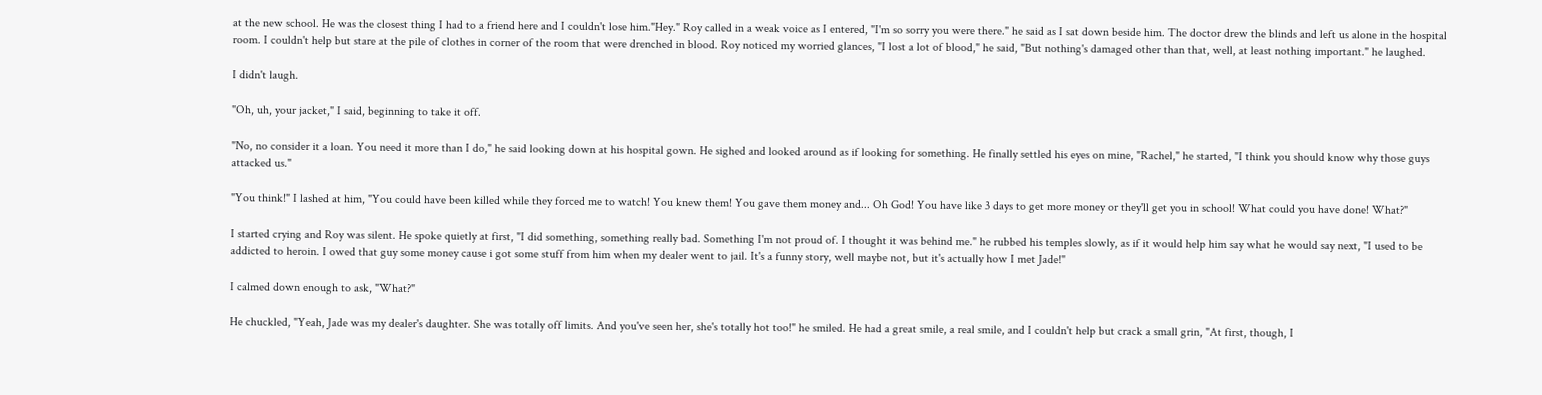at the new school. He was the closest thing I had to a friend here and I couldn't lose him."Hey." Roy called in a weak voice as I entered, "I'm so sorry you were there." he said as I sat down beside him. The doctor drew the blinds and left us alone in the hospital room. I couldn't help but stare at the pile of clothes in corner of the room that were drenched in blood. Roy noticed my worried glances, "I lost a lot of blood," he said, "But nothing's damaged other than that, well, at least nothing important." he laughed.

I didn't laugh.

"Oh, uh, your jacket," I said, beginning to take it off.

"No, no consider it a loan. You need it more than I do," he said looking down at his hospital gown. He sighed and looked around as if looking for something. He finally settled his eyes on mine, "Rachel," he started, "I think you should know why those guys attacked us."

"You think!" I lashed at him, "You could have been killed while they forced me to watch! You knew them! You gave them money and... Oh God! You have like 3 days to get more money or they'll get you in school! What could you have done! What?"

I started crying and Roy was silent. He spoke quietly at first, "I did something, something really bad. Something I'm not proud of. I thought it was behind me." he rubbed his temples slowly, as if it would help him say what he would say next, "I used to be addicted to heroin. I owed that guy some money cause i got some stuff from him when my dealer went to jail. It's a funny story, well maybe not, but it's actually how I met Jade!"

I calmed down enough to ask, "What?"

He chuckled, "Yeah, Jade was my dealer's daughter. She was totally off limits. And you've seen her, she's totally hot too!" he smiled. He had a great smile, a real smile, and I couldn't help but crack a small grin, "At first, though, I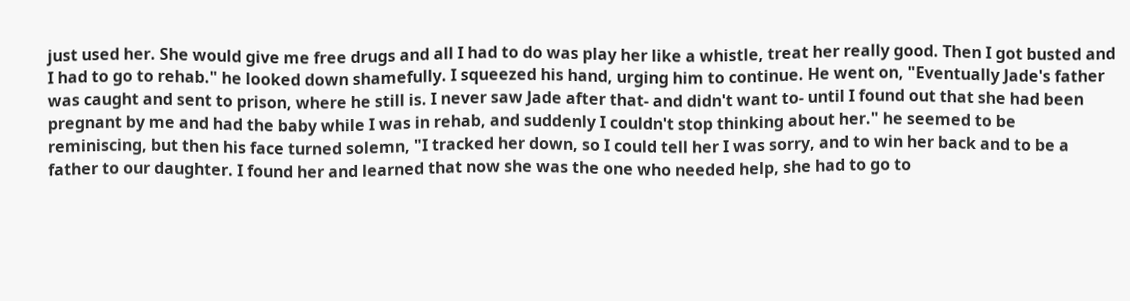just used her. She would give me free drugs and all I had to do was play her like a whistle, treat her really good. Then I got busted and I had to go to rehab." he looked down shamefully. I squeezed his hand, urging him to continue. He went on, "Eventually Jade's father was caught and sent to prison, where he still is. I never saw Jade after that- and didn't want to- until I found out that she had been pregnant by me and had the baby while I was in rehab, and suddenly I couldn't stop thinking about her." he seemed to be reminiscing, but then his face turned solemn, "I tracked her down, so I could tell her I was sorry, and to win her back and to be a father to our daughter. I found her and learned that now she was the one who needed help, she had to go to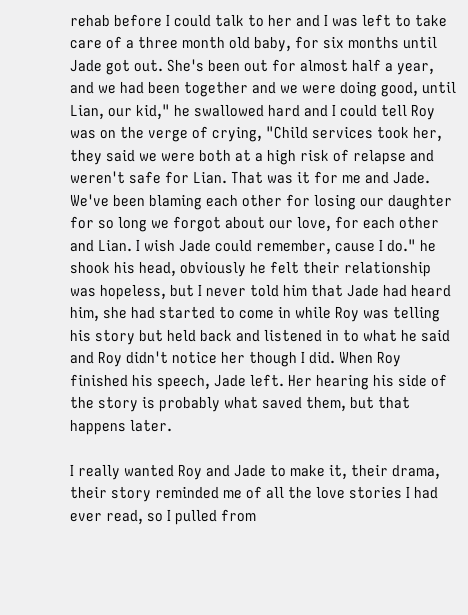rehab before I could talk to her and I was left to take care of a three month old baby, for six months until Jade got out. She's been out for almost half a year, and we had been together and we were doing good, until Lian, our kid," he swallowed hard and I could tell Roy was on the verge of crying, "Child services took her, they said we were both at a high risk of relapse and weren't safe for Lian. That was it for me and Jade. We've been blaming each other for losing our daughter for so long we forgot about our love, for each other and Lian. I wish Jade could remember, cause I do." he shook his head, obviously he felt their relationship was hopeless, but I never told him that Jade had heard him, she had started to come in while Roy was telling his story but held back and listened in to what he said and Roy didn't notice her though I did. When Roy finished his speech, Jade left. Her hearing his side of the story is probably what saved them, but that happens later.

I really wanted Roy and Jade to make it, their drama, their story reminded me of all the love stories I had ever read, so I pulled from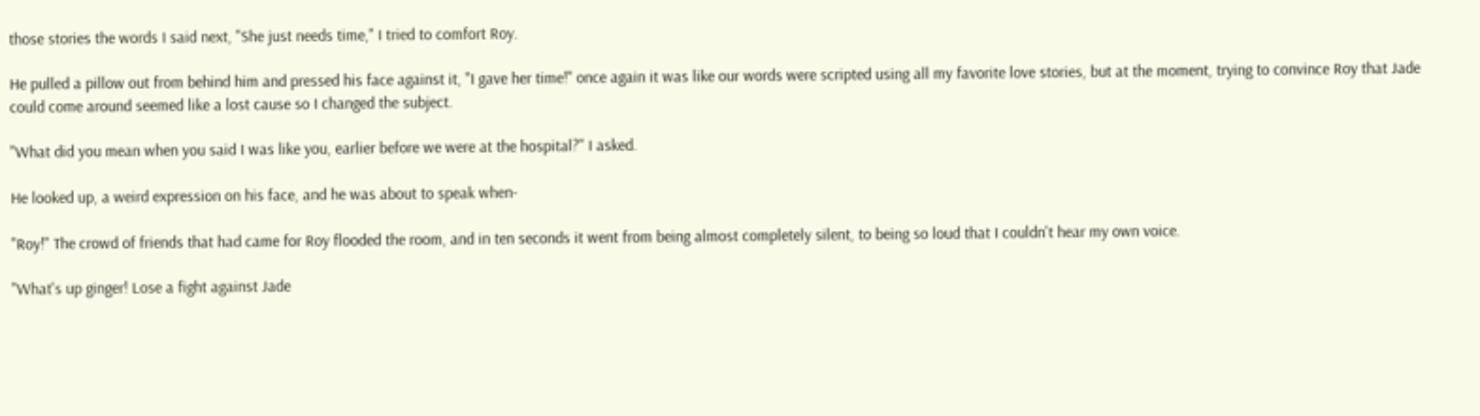those stories the words I said next, "She just needs time," I tried to comfort Roy.

He pulled a pillow out from behind him and pressed his face against it, "I gave her time!" once again it was like our words were scripted using all my favorite love stories, but at the moment, trying to convince Roy that Jade could come around seemed like a lost cause so I changed the subject.

"What did you mean when you said I was like you, earlier before we were at the hospital?" I asked.

He looked up, a weird expression on his face, and he was about to speak when-

"Roy!" The crowd of friends that had came for Roy flooded the room, and in ten seconds it went from being almost completely silent, to being so loud that I couldn't hear my own voice.

"What's up ginger! Lose a fight against Jade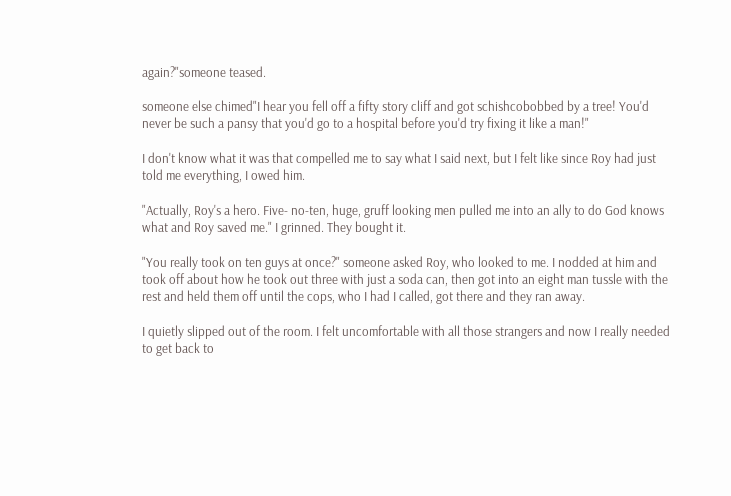again?"someone teased.

someone else chimed"I hear you fell off a fifty story cliff and got schishcobobbed by a tree! You'd never be such a pansy that you'd go to a hospital before you'd try fixing it like a man!"

I don't know what it was that compelled me to say what I said next, but I felt like since Roy had just told me everything, I owed him.

"Actually, Roy's a hero. Five- no-ten, huge, gruff looking men pulled me into an ally to do God knows what and Roy saved me." I grinned. They bought it.

"You really took on ten guys at once?" someone asked Roy, who looked to me. I nodded at him and took off about how he took out three with just a soda can, then got into an eight man tussle with the rest and held them off until the cops, who I had I called, got there and they ran away.

I quietly slipped out of the room. I felt uncomfortable with all those strangers and now I really needed to get back to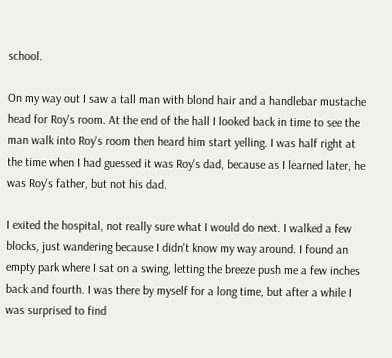school.

On my way out I saw a tall man with blond hair and a handlebar mustache head for Roy's room. At the end of the hall I looked back in time to see the man walk into Roy's room then heard him start yelling. I was half right at the time when I had guessed it was Roy's dad, because as I learned later, he was Roy's father, but not his dad.

I exited the hospital, not really sure what I would do next. I walked a few blocks, just wandering because I didn't know my way around. I found an empty park where I sat on a swing, letting the breeze push me a few inches back and fourth. I was there by myself for a long time, but after a while I was surprised to find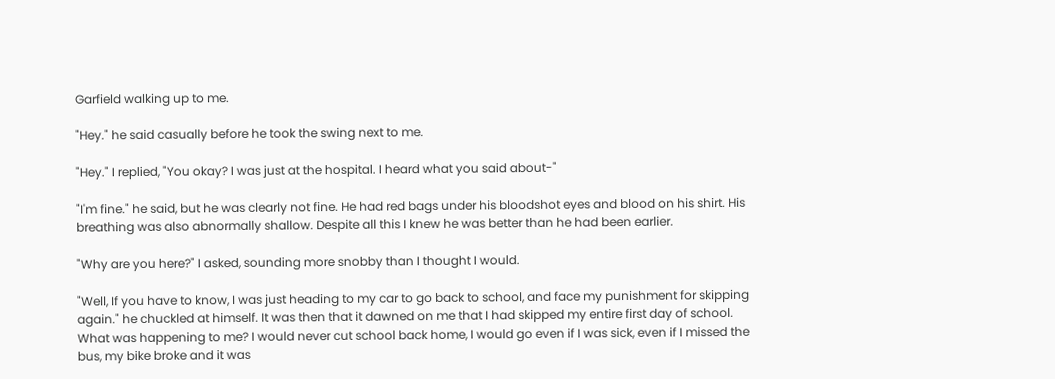Garfield walking up to me.

"Hey." he said casually before he took the swing next to me.

"Hey." I replied, "You okay? I was just at the hospital. I heard what you said about-"

"I'm fine." he said, but he was clearly not fine. He had red bags under his bloodshot eyes and blood on his shirt. His breathing was also abnormally shallow. Despite all this I knew he was better than he had been earlier.

"Why are you here?" I asked, sounding more snobby than I thought I would.

"Well, If you have to know, I was just heading to my car to go back to school, and face my punishment for skipping again." he chuckled at himself. It was then that it dawned on me that I had skipped my entire first day of school. What was happening to me? I would never cut school back home, I would go even if I was sick, even if I missed the bus, my bike broke and it was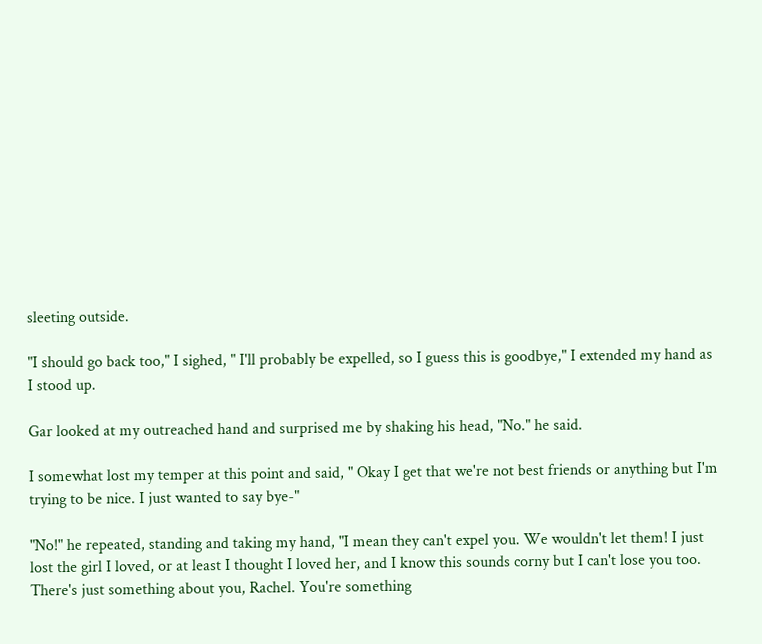sleeting outside.

"I should go back too," I sighed, " I'll probably be expelled, so I guess this is goodbye," I extended my hand as I stood up.

Gar looked at my outreached hand and surprised me by shaking his head, "No." he said.

I somewhat lost my temper at this point and said, " Okay I get that we're not best friends or anything but I'm trying to be nice. I just wanted to say bye-"

"No!" he repeated, standing and taking my hand, "I mean they can't expel you. We wouldn't let them! I just lost the girl I loved, or at least I thought I loved her, and I know this sounds corny but I can't lose you too. There's just something about you, Rachel. You're something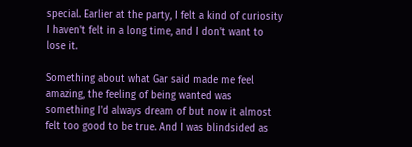special. Earlier at the party, I felt a kind of curiosity I haven't felt in a long time, and I don't want to lose it.

Something about what Gar said made me feel amazing, the feeling of being wanted was something I'd always dream of but now it almost felt too good to be true. And I was blindsided as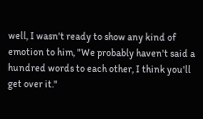well, I wasn't ready to show any kind of emotion to him, "We probably haven't said a hundred words to each other, I think you'll get over it."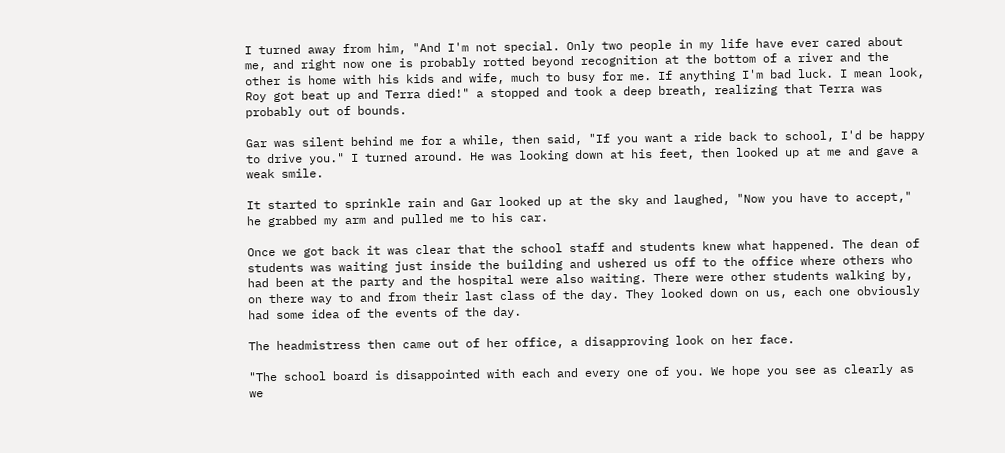I turned away from him, "And I'm not special. Only two people in my life have ever cared about me, and right now one is probably rotted beyond recognition at the bottom of a river and the other is home with his kids and wife, much to busy for me. If anything I'm bad luck. I mean look, Roy got beat up and Terra died!" a stopped and took a deep breath, realizing that Terra was probably out of bounds.

Gar was silent behind me for a while, then said, "If you want a ride back to school, I'd be happy to drive you." I turned around. He was looking down at his feet, then looked up at me and gave a weak smile.

It started to sprinkle rain and Gar looked up at the sky and laughed, "Now you have to accept," he grabbed my arm and pulled me to his car.

Once we got back it was clear that the school staff and students knew what happened. The dean of students was waiting just inside the building and ushered us off to the office where others who had been at the party and the hospital were also waiting. There were other students walking by, on there way to and from their last class of the day. They looked down on us, each one obviously had some idea of the events of the day.

The headmistress then came out of her office, a disapproving look on her face.

"The school board is disappointed with each and every one of you. We hope you see as clearly as we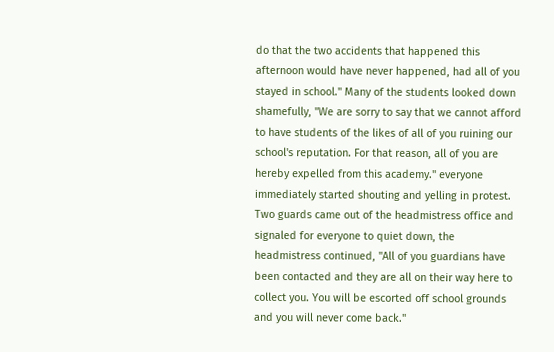do that the two accidents that happened this afternoon would have never happened, had all of you stayed in school." Many of the students looked down shamefully, "We are sorry to say that we cannot afford to have students of the likes of all of you ruining our school's reputation. For that reason, all of you are hereby expelled from this academy." everyone immediately started shouting and yelling in protest. Two guards came out of the headmistress office and signaled for everyone to quiet down, the headmistress continued, "All of you guardians have been contacted and they are all on their way here to collect you. You will be escorted off school grounds and you will never come back."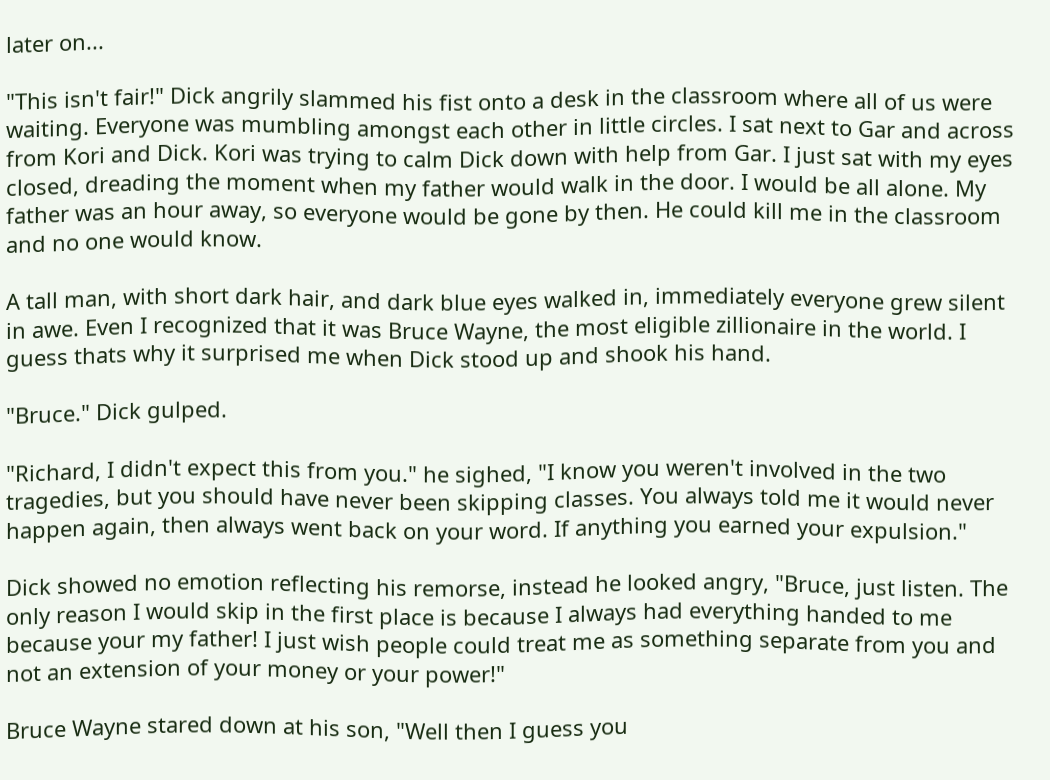later on...

"This isn't fair!" Dick angrily slammed his fist onto a desk in the classroom where all of us were waiting. Everyone was mumbling amongst each other in little circles. I sat next to Gar and across from Kori and Dick. Kori was trying to calm Dick down with help from Gar. I just sat with my eyes closed, dreading the moment when my father would walk in the door. I would be all alone. My father was an hour away, so everyone would be gone by then. He could kill me in the classroom and no one would know.

A tall man, with short dark hair, and dark blue eyes walked in, immediately everyone grew silent in awe. Even I recognized that it was Bruce Wayne, the most eligible zillionaire in the world. I guess thats why it surprised me when Dick stood up and shook his hand.

"Bruce." Dick gulped.

"Richard, I didn't expect this from you." he sighed, "I know you weren't involved in the two tragedies, but you should have never been skipping classes. You always told me it would never happen again, then always went back on your word. If anything you earned your expulsion."

Dick showed no emotion reflecting his remorse, instead he looked angry, "Bruce, just listen. The only reason I would skip in the first place is because I always had everything handed to me because your my father! I just wish people could treat me as something separate from you and not an extension of your money or your power!"

Bruce Wayne stared down at his son, "Well then I guess you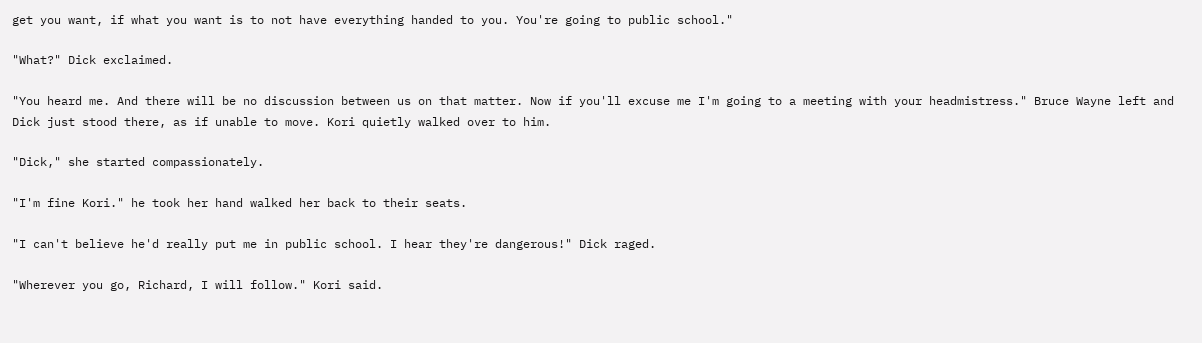get you want, if what you want is to not have everything handed to you. You're going to public school."

"What?" Dick exclaimed.

"You heard me. And there will be no discussion between us on that matter. Now if you'll excuse me I'm going to a meeting with your headmistress." Bruce Wayne left and Dick just stood there, as if unable to move. Kori quietly walked over to him.

"Dick," she started compassionately.

"I'm fine Kori." he took her hand walked her back to their seats.

"I can't believe he'd really put me in public school. I hear they're dangerous!" Dick raged.

"Wherever you go, Richard, I will follow." Kori said.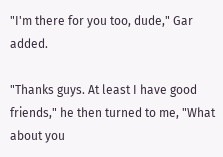"I'm there for you too, dude," Gar added.

"Thanks guys. At least I have good friends," he then turned to me, "What about you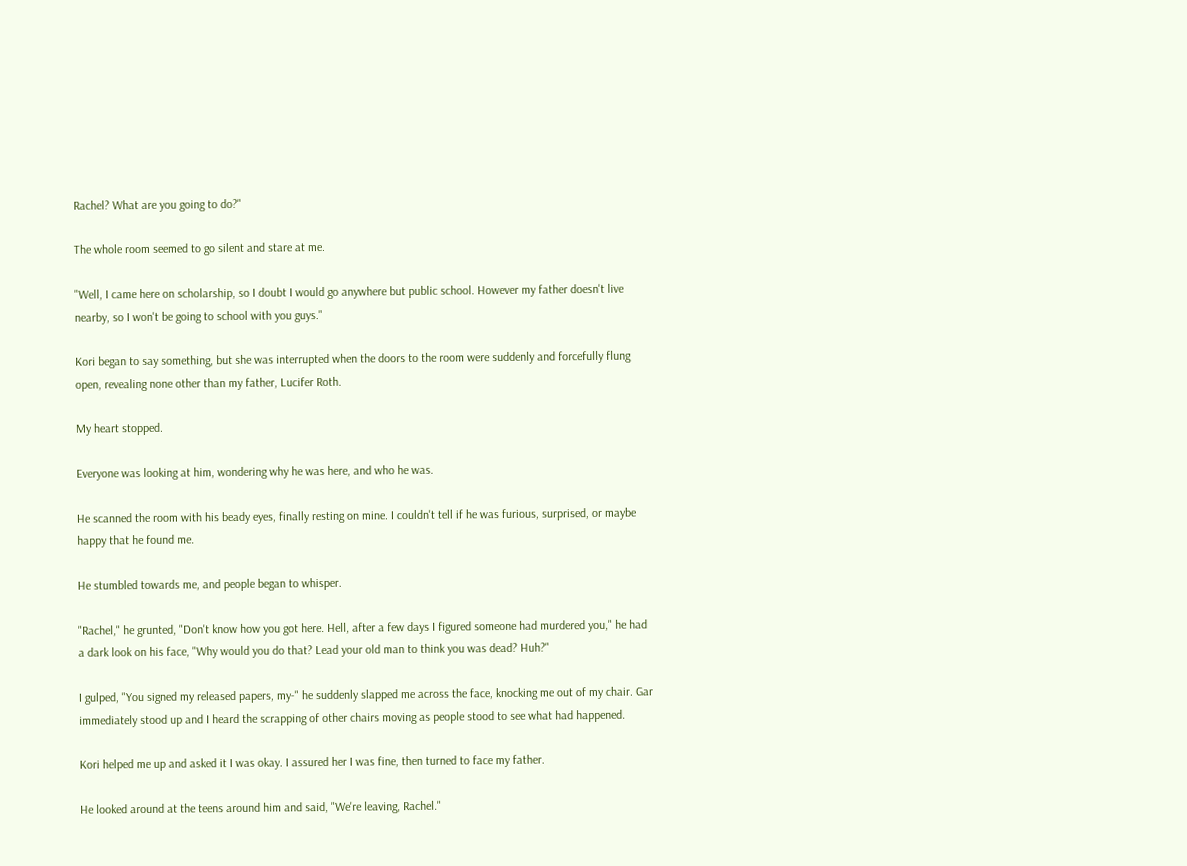Rachel? What are you going to do?"

The whole room seemed to go silent and stare at me.

"Well, I came here on scholarship, so I doubt I would go anywhere but public school. However my father doesn't live nearby, so I won't be going to school with you guys."

Kori began to say something, but she was interrupted when the doors to the room were suddenly and forcefully flung open, revealing none other than my father, Lucifer Roth.

My heart stopped.

Everyone was looking at him, wondering why he was here, and who he was.

He scanned the room with his beady eyes, finally resting on mine. I couldn't tell if he was furious, surprised, or maybe happy that he found me.

He stumbled towards me, and people began to whisper.

"Rachel," he grunted, "Don't know how you got here. Hell, after a few days I figured someone had murdered you," he had a dark look on his face, "Why would you do that? Lead your old man to think you was dead? Huh?"

I gulped, "You signed my released papers, my-" he suddenly slapped me across the face, knocking me out of my chair. Gar immediately stood up and I heard the scrapping of other chairs moving as people stood to see what had happened.

Kori helped me up and asked it I was okay. I assured her I was fine, then turned to face my father.

He looked around at the teens around him and said, "We're leaving, Rachel."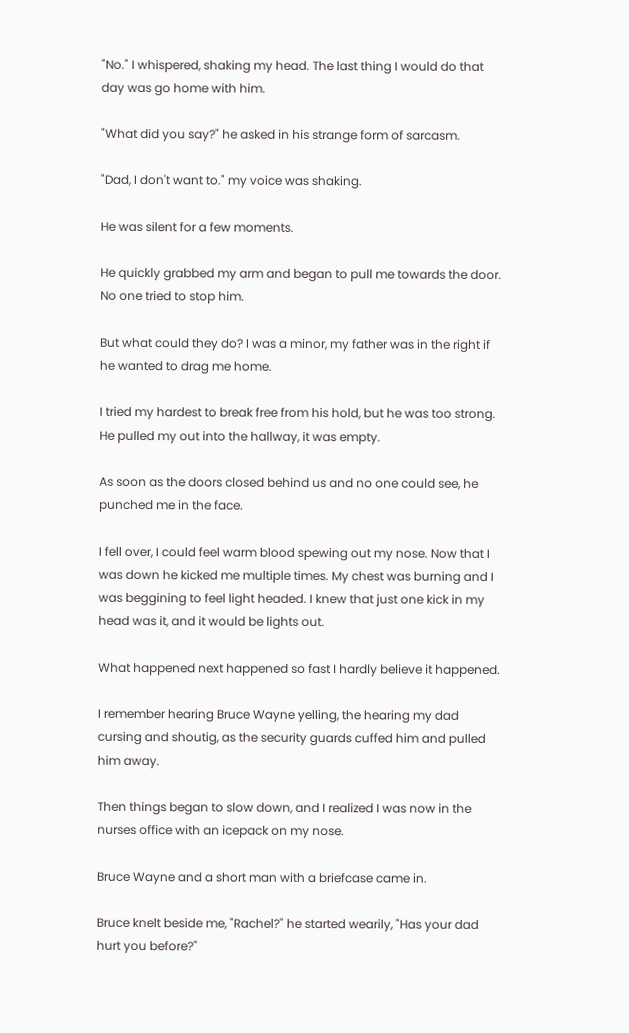"No." I whispered, shaking my head. The last thing I would do that day was go home with him.

"What did you say?" he asked in his strange form of sarcasm.

"Dad, I don't want to." my voice was shaking.

He was silent for a few moments.

He quickly grabbed my arm and began to pull me towards the door. No one tried to stop him.

But what could they do? I was a minor, my father was in the right if he wanted to drag me home.

I tried my hardest to break free from his hold, but he was too strong. He pulled my out into the hallway, it was empty.

As soon as the doors closed behind us and no one could see, he punched me in the face.

I fell over, I could feel warm blood spewing out my nose. Now that I was down he kicked me multiple times. My chest was burning and I was beggining to feel light headed. I knew that just one kick in my head was it, and it would be lights out.

What happened next happened so fast I hardly believe it happened.

I remember hearing Bruce Wayne yelling, the hearing my dad cursing and shoutig, as the security guards cuffed him and pulled him away.

Then things began to slow down, and I realized I was now in the nurses office with an icepack on my nose.

Bruce Wayne and a short man with a briefcase came in.

Bruce knelt beside me, "Rachel?" he started wearily, "Has your dad hurt you before?"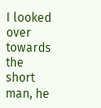I looked over towards the short man, he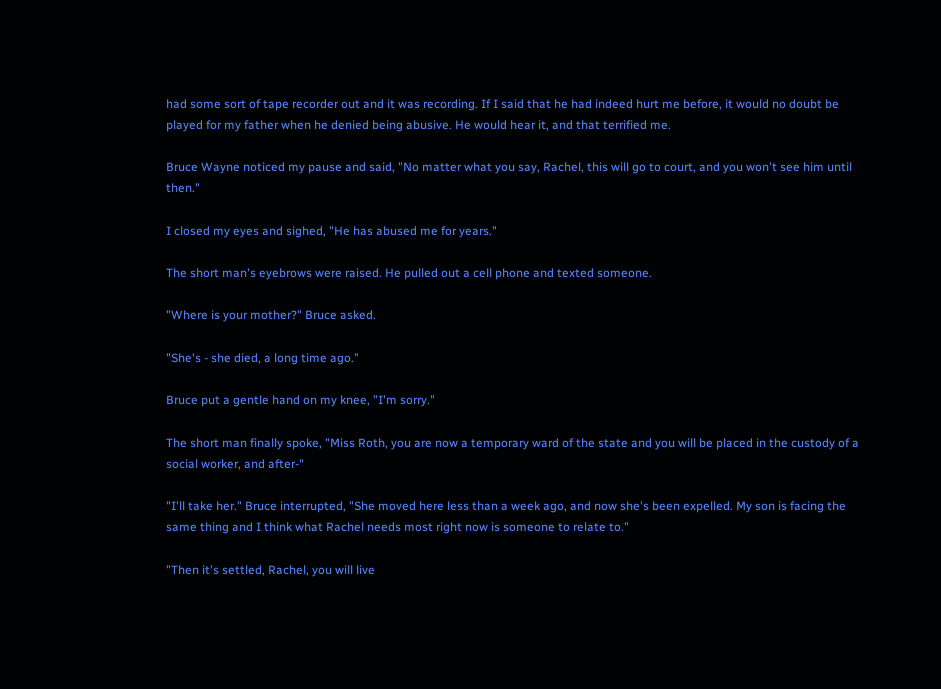had some sort of tape recorder out and it was recording. If I said that he had indeed hurt me before, it would no doubt be played for my father when he denied being abusive. He would hear it, and that terrified me.

Bruce Wayne noticed my pause and said, "No matter what you say, Rachel, this will go to court, and you won't see him until then."

I closed my eyes and sighed, "He has abused me for years."

The short man's eyebrows were raised. He pulled out a cell phone and texted someone.

"Where is your mother?" Bruce asked.

"She's - she died, a long time ago."

Bruce put a gentle hand on my knee, "I'm sorry."

The short man finally spoke, "Miss Roth, you are now a temporary ward of the state and you will be placed in the custody of a social worker, and after-"

"I'll take her." Bruce interrupted, "She moved here less than a week ago, and now she's been expelled. My son is facing the same thing and I think what Rachel needs most right now is someone to relate to."

"Then it's settled, Rachel, you will live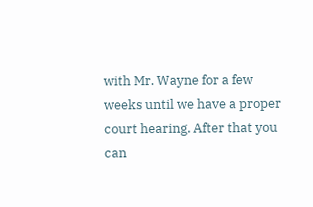with Mr. Wayne for a few weeks until we have a proper court hearing. After that you can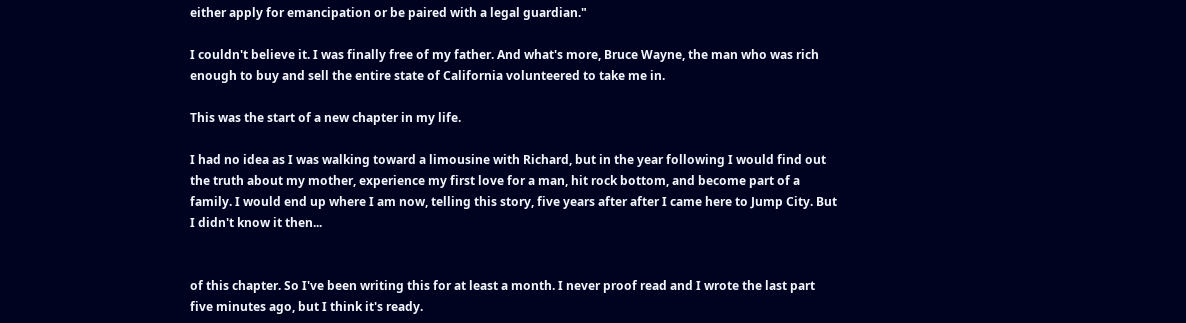either apply for emancipation or be paired with a legal guardian."

I couldn't believe it. I was finally free of my father. And what's more, Bruce Wayne, the man who was rich enough to buy and sell the entire state of California volunteered to take me in.

This was the start of a new chapter in my life.

I had no idea as I was walking toward a limousine with Richard, but in the year following I would find out the truth about my mother, experience my first love for a man, hit rock bottom, and become part of a family. I would end up where I am now, telling this story, five years after after I came here to Jump City. But I didn't know it then...


of this chapter. So I've been writing this for at least a month. I never proof read and I wrote the last part five minutes ago, but I think it's ready.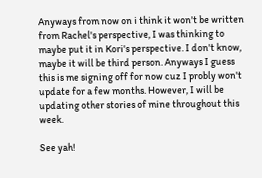Anyways from now on i think it won't be written from Rachel's perspective, I was thinking to maybe put it in Kori's perspective. I don't know, maybe it will be third person. Anyways I guess this is me signing off for now cuz I probly won't update for a few months. However, I will be updating other stories of mine throughout this week.

See yah!